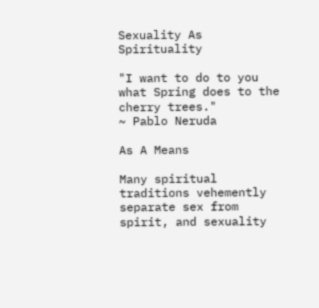Sexuality As Spirituality

"I want to do to you what Spring does to the cherry trees."
~ Pablo Neruda

As A Means

Many spiritual traditions vehemently separate sex from spirit, and sexuality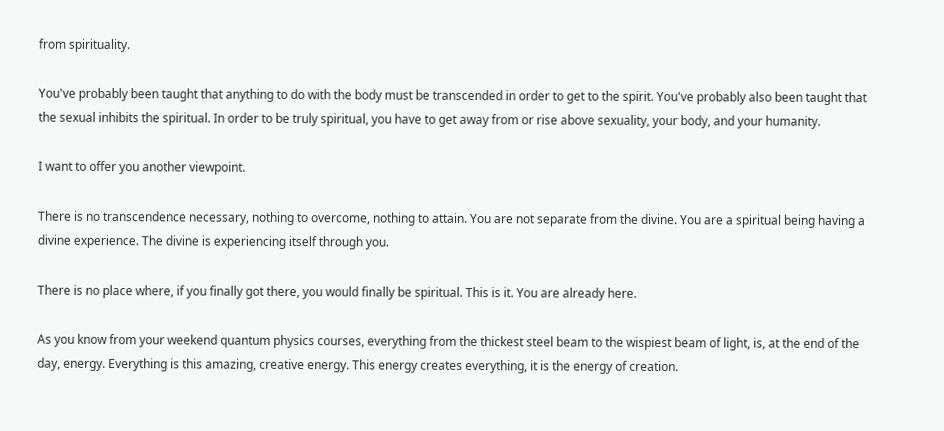from spirituality.

You've probably been taught that anything to do with the body must be transcended in order to get to the spirit. You've probably also been taught that the sexual inhibits the spiritual. In order to be truly spiritual, you have to get away from or rise above sexuality, your body, and your humanity.

I want to offer you another viewpoint.

There is no transcendence necessary, nothing to overcome, nothing to attain. You are not separate from the divine. You are a spiritual being having a divine experience. The divine is experiencing itself through you.

There is no place where, if you finally got there, you would finally be spiritual. This is it. You are already here.

As you know from your weekend quantum physics courses, everything from the thickest steel beam to the wispiest beam of light, is, at the end of the day, energy. Everything is this amazing, creative energy. This energy creates everything, it is the energy of creation.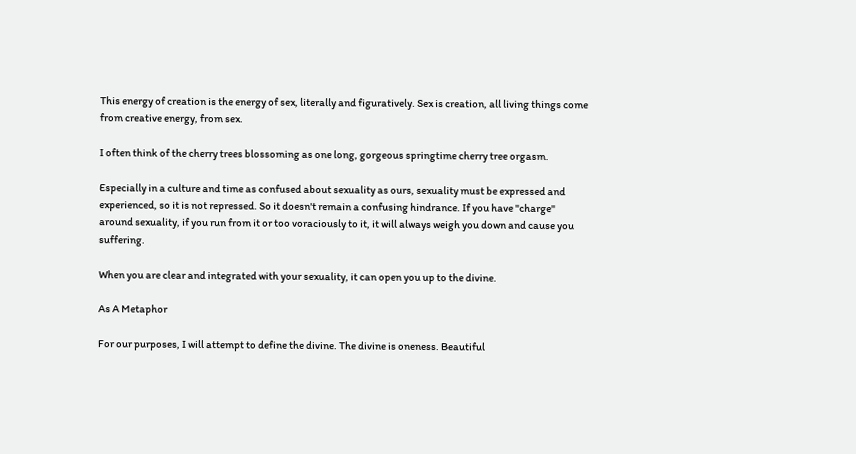This energy of creation is the energy of sex, literally and figuratively. Sex is creation, all living things come from creative energy, from sex.

I often think of the cherry trees blossoming as one long, gorgeous springtime cherry tree orgasm.

Especially in a culture and time as confused about sexuality as ours, sexuality must be expressed and experienced, so it is not repressed. So it doesn't remain a confusing hindrance. If you have "charge" around sexuality, if you run from it or too voraciously to it, it will always weigh you down and cause you suffering.

When you are clear and integrated with your sexuality, it can open you up to the divine.

As A Metaphor

For our purposes, I will attempt to define the divine. The divine is oneness. Beautiful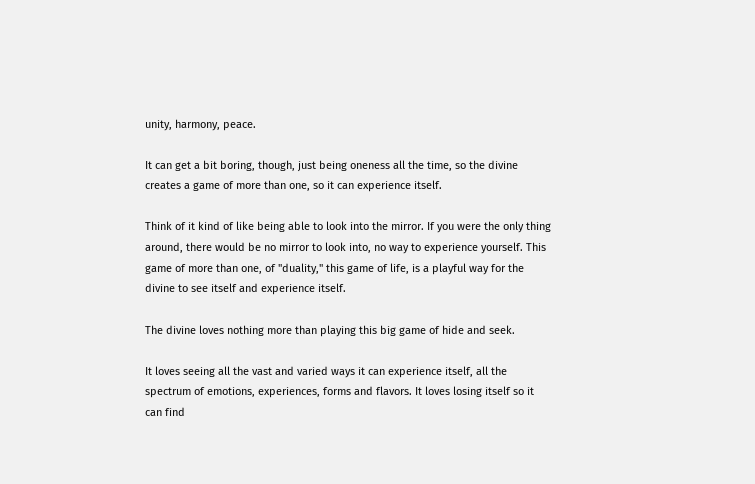unity, harmony, peace.

It can get a bit boring, though, just being oneness all the time, so the divine creates a game of more than one, so it can experience itself.

Think of it kind of like being able to look into the mirror. If you were the only thing around, there would be no mirror to look into, no way to experience yourself. This game of more than one, of "duality," this game of life, is a playful way for the divine to see itself and experience itself.

The divine loves nothing more than playing this big game of hide and seek.

It loves seeing all the vast and varied ways it can experience itself, all the spectrum of emotions, experiences, forms and flavors. It loves losing itself so it can find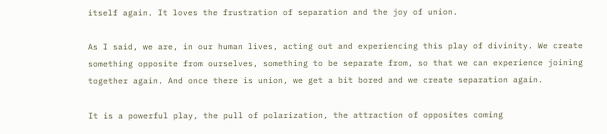itself again. It loves the frustration of separation and the joy of union.

As I said, we are, in our human lives, acting out and experiencing this play of divinity. We create something opposite from ourselves, something to be separate from, so that we can experience joining together again. And once there is union, we get a bit bored and we create separation again.

It is a powerful play, the pull of polarization, the attraction of opposites coming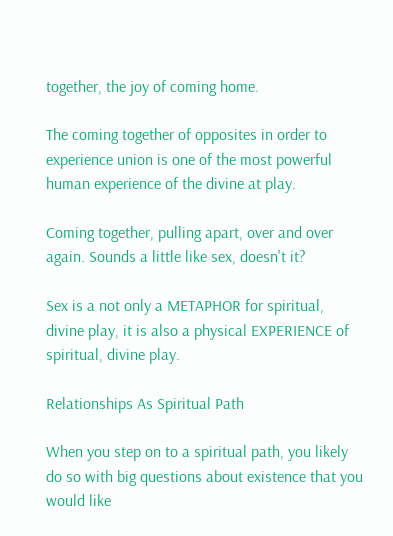together, the joy of coming home.

The coming together of opposites in order to experience union is one of the most powerful human experience of the divine at play.

Coming together, pulling apart, over and over again. Sounds a little like sex, doesn't it?

Sex is a not only a METAPHOR for spiritual, divine play, it is also a physical EXPERIENCE of spiritual, divine play.

Relationships As Spiritual Path

When you step on to a spiritual path, you likely do so with big questions about existence that you would like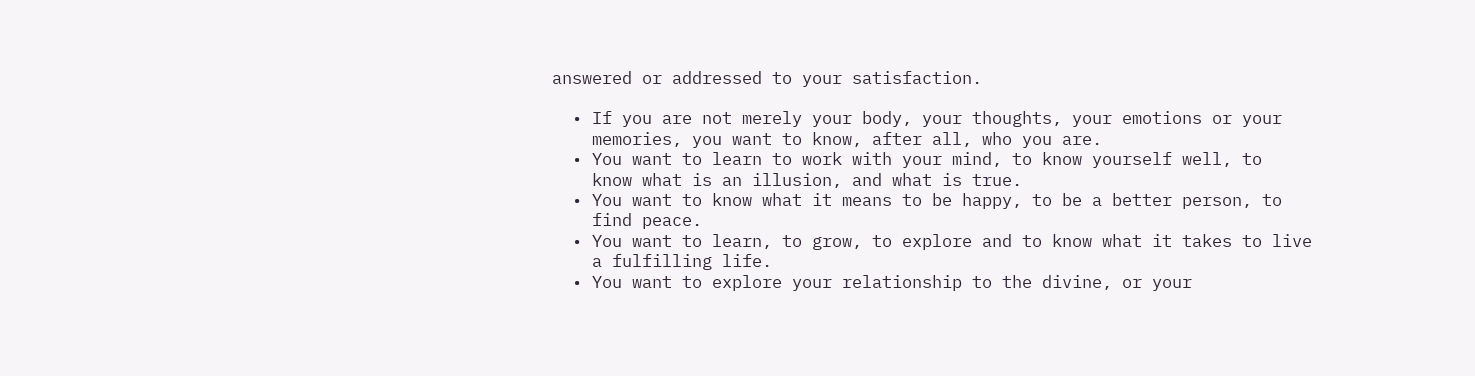answered or addressed to your satisfaction.

  • If you are not merely your body, your thoughts, your emotions or your
    memories, you want to know, after all, who you are.
  • You want to learn to work with your mind, to know yourself well, to
    know what is an illusion, and what is true.
  • You want to know what it means to be happy, to be a better person, to
    find peace.
  • You want to learn, to grow, to explore and to know what it takes to live
    a fulfilling life.
  • You want to explore your relationship to the divine, or your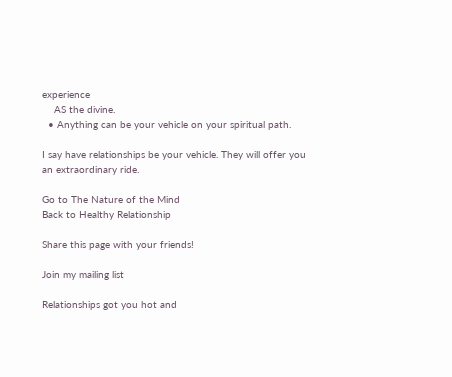experience
    AS the divine.
  • Anything can be your vehicle on your spiritual path.

I say have relationships be your vehicle. They will offer you an extraordinary ride.

Go to The Nature of the Mind
Back to Healthy Relationship

Share this page with your friends!

Join my mailing list

Relationships got you hot and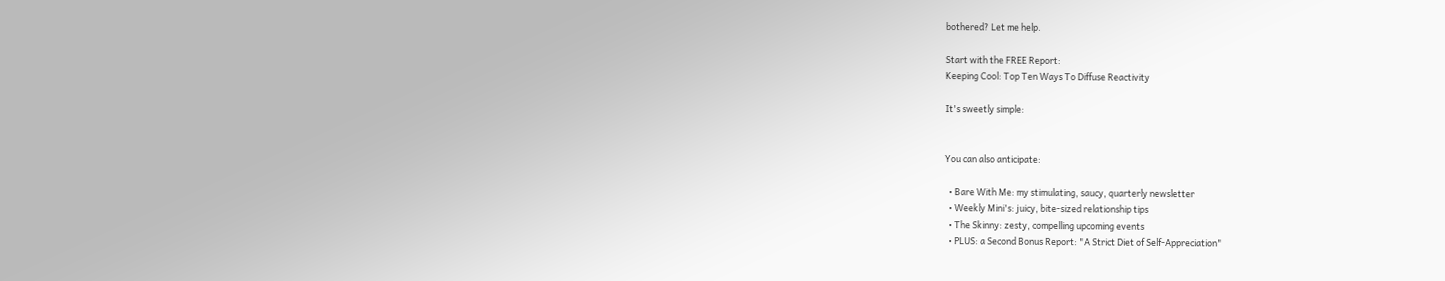bothered? Let me help.

Start with the FREE Report:
Keeping Cool: Top Ten Ways To Diffuse Reactivity

It's sweetly simple:


You can also anticipate:

  • Bare With Me: my stimulating, saucy, quarterly newsletter
  • Weekly Mini's: juicy, bite-sized relationship tips
  • The Skinny: zesty, compelling upcoming events
  • PLUS: a Second Bonus Report: "A Strict Diet of Self-Appreciation"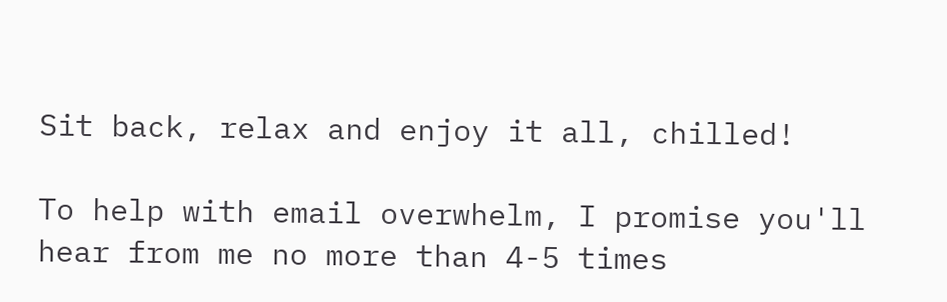Sit back, relax and enjoy it all, chilled!

To help with email overwhelm, I promise you'll hear from me no more than 4-5 times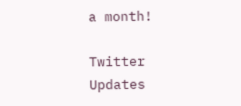a month!

Twitter Updates